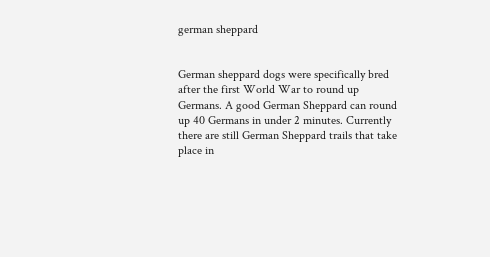german sheppard


German sheppard dogs were specifically bred after the first World War to round up Germans. A good German Sheppard can round up 40 Germans in under 2 minutes. Currently there are still German Sheppard trails that take place in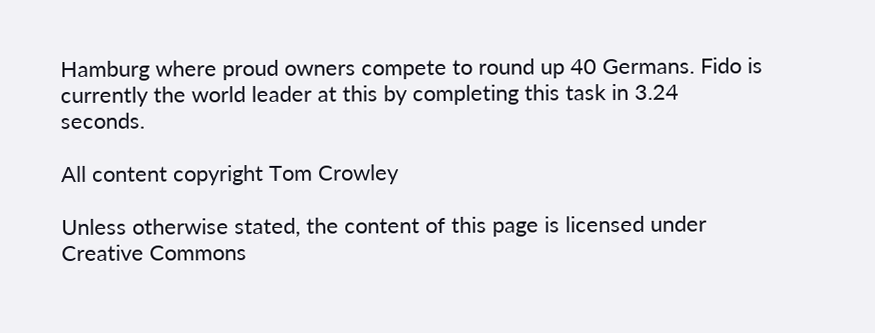Hamburg where proud owners compete to round up 40 Germans. Fido is currently the world leader at this by completing this task in 3.24 seconds.

All content copyright Tom Crowley

Unless otherwise stated, the content of this page is licensed under Creative Commons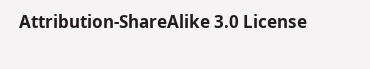Attribution-ShareAlike 3.0 License